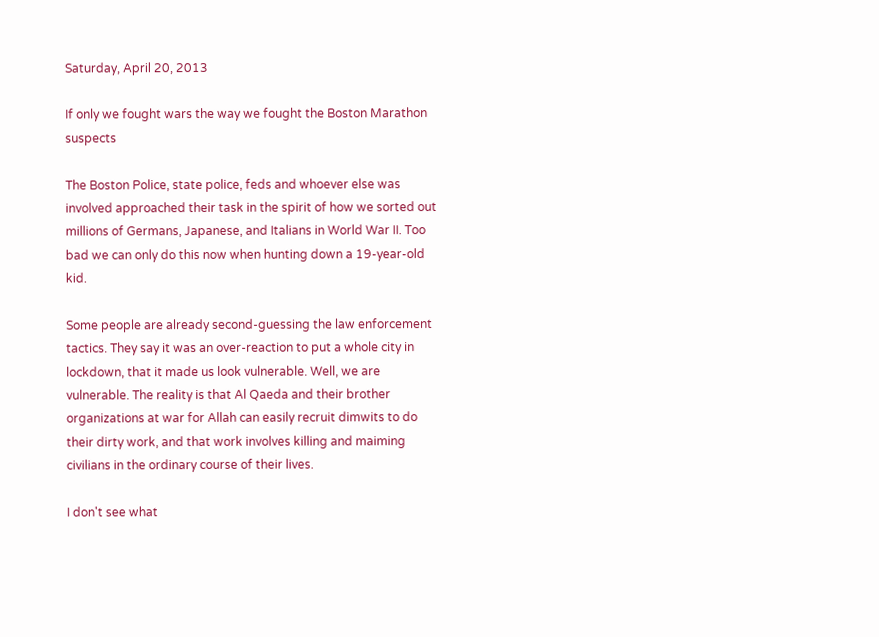Saturday, April 20, 2013

If only we fought wars the way we fought the Boston Marathon suspects

The Boston Police, state police, feds and whoever else was involved approached their task in the spirit of how we sorted out millions of Germans, Japanese, and Italians in World War II. Too bad we can only do this now when hunting down a 19-year-old kid.

Some people are already second-guessing the law enforcement tactics. They say it was an over-reaction to put a whole city in lockdown, that it made us look vulnerable. Well, we are vulnerable. The reality is that Al Qaeda and their brother organizations at war for Allah can easily recruit dimwits to do their dirty work, and that work involves killing and maiming civilians in the ordinary course of their lives.

I don't see what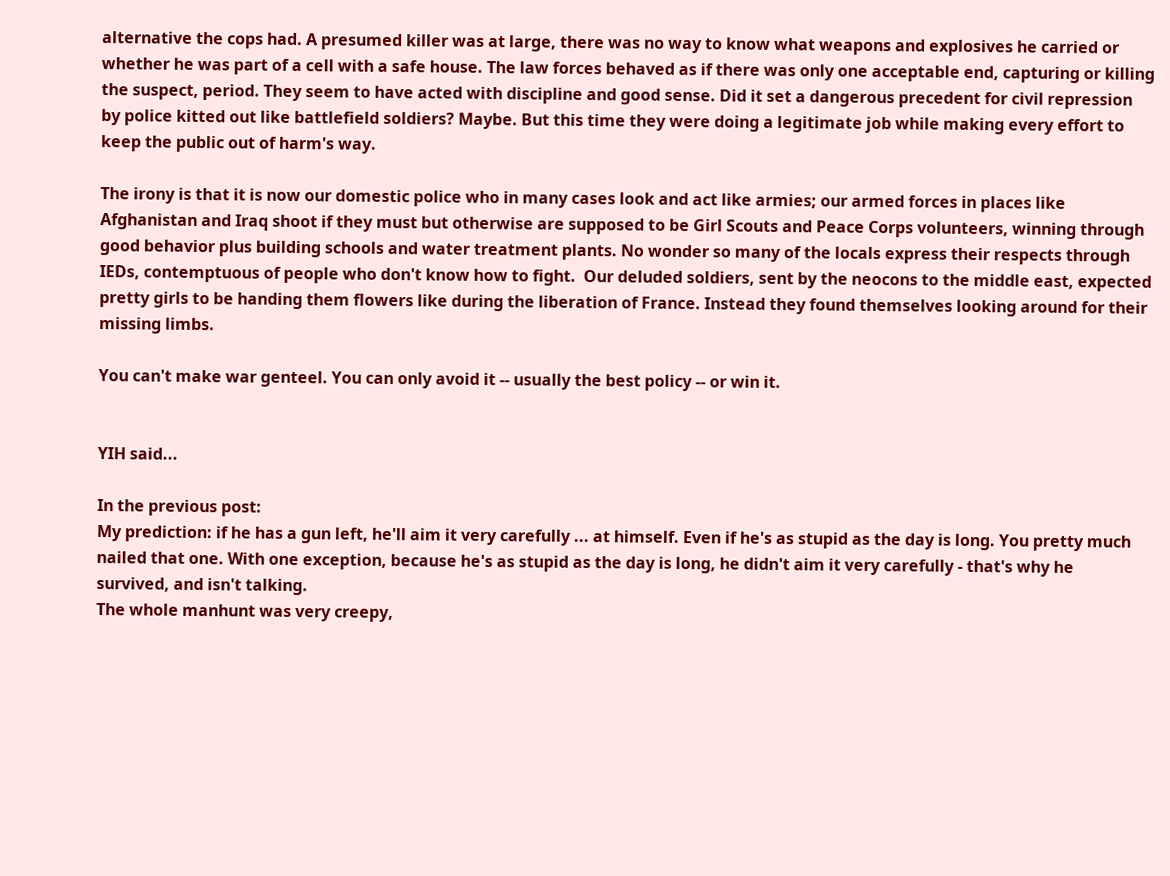alternative the cops had. A presumed killer was at large, there was no way to know what weapons and explosives he carried or whether he was part of a cell with a safe house. The law forces behaved as if there was only one acceptable end, capturing or killing the suspect, period. They seem to have acted with discipline and good sense. Did it set a dangerous precedent for civil repression by police kitted out like battlefield soldiers? Maybe. But this time they were doing a legitimate job while making every effort to keep the public out of harm's way.

The irony is that it is now our domestic police who in many cases look and act like armies; our armed forces in places like Afghanistan and Iraq shoot if they must but otherwise are supposed to be Girl Scouts and Peace Corps volunteers, winning through good behavior plus building schools and water treatment plants. No wonder so many of the locals express their respects through IEDs, contemptuous of people who don't know how to fight.  Our deluded soldiers, sent by the neocons to the middle east, expected pretty girls to be handing them flowers like during the liberation of France. Instead they found themselves looking around for their missing limbs.

You can't make war genteel. You can only avoid it -- usually the best policy -- or win it.


YIH said...

In the previous post:
My prediction: if he has a gun left, he'll aim it very carefully ... at himself. Even if he's as stupid as the day is long. You pretty much nailed that one. With one exception, because he's as stupid as the day is long, he didn't aim it very carefully - that's why he survived, and isn't talking.
The whole manhunt was very creepy,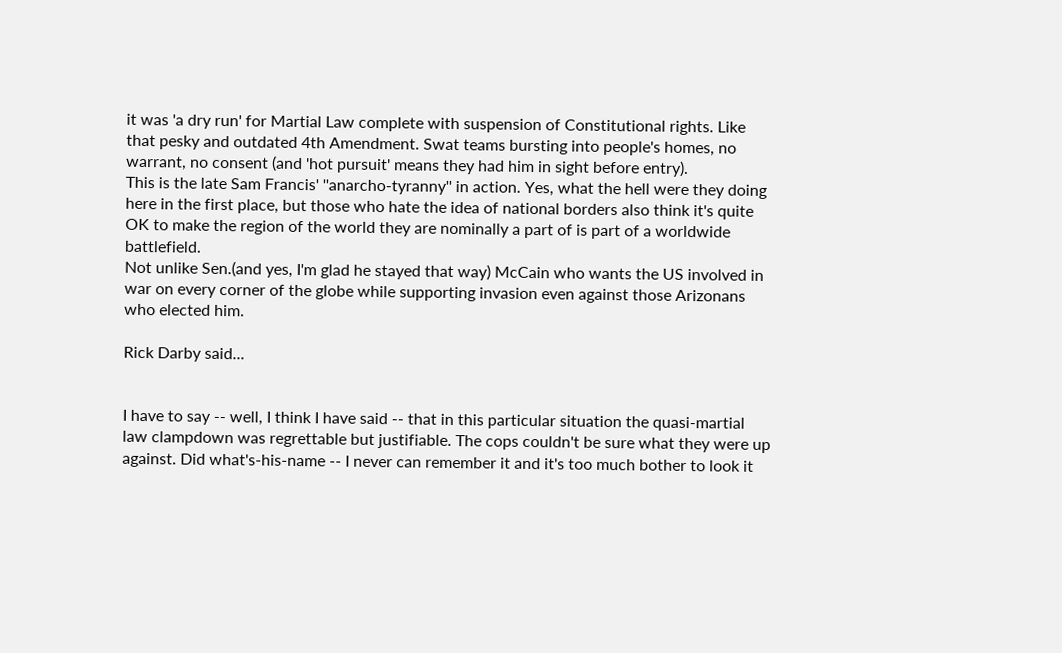it was 'a dry run' for Martial Law complete with suspension of Constitutional rights. Like that pesky and outdated 4th Amendment. Swat teams bursting into people's homes, no warrant, no consent (and 'hot pursuit' means they had him in sight before entry).
This is the late Sam Francis' ''anarcho-tyranny'' in action. Yes, what the hell were they doing here in the first place, but those who hate the idea of national borders also think it's quite OK to make the region of the world they are nominally a part of is part of a worldwide battlefield.
Not unlike Sen.(and yes, I'm glad he stayed that way) McCain who wants the US involved in war on every corner of the globe while supporting invasion even against those Arizonans who elected him.

Rick Darby said...


I have to say -- well, I think I have said -- that in this particular situation the quasi-martial law clampdown was regrettable but justifiable. The cops couldn't be sure what they were up against. Did what's-his-name -- I never can remember it and it's too much bother to look it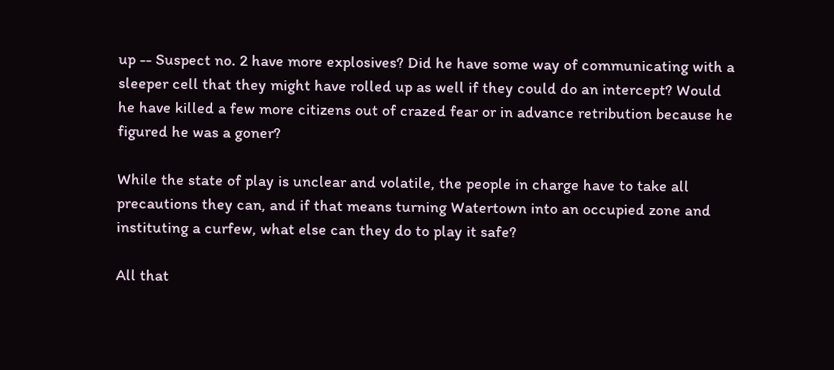up -- Suspect no. 2 have more explosives? Did he have some way of communicating with a sleeper cell that they might have rolled up as well if they could do an intercept? Would he have killed a few more citizens out of crazed fear or in advance retribution because he figured he was a goner?

While the state of play is unclear and volatile, the people in charge have to take all precautions they can, and if that means turning Watertown into an occupied zone and instituting a curfew, what else can they do to play it safe?

All that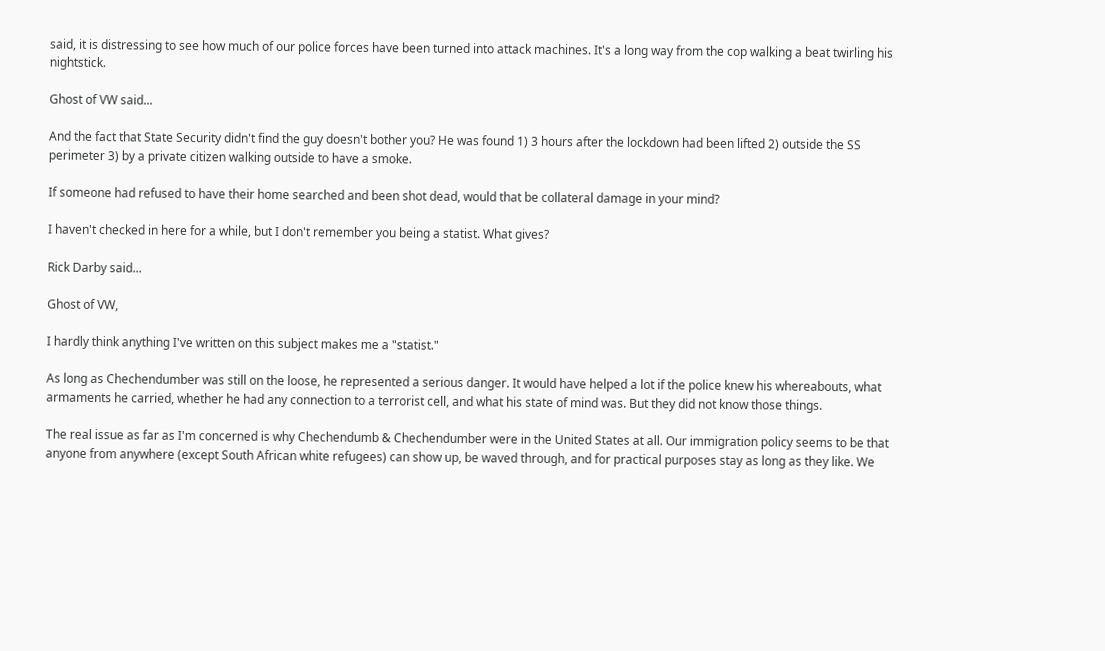said, it is distressing to see how much of our police forces have been turned into attack machines. It's a long way from the cop walking a beat twirling his nightstick.

Ghost of VW said...

And the fact that State Security didn't find the guy doesn't bother you? He was found 1) 3 hours after the lockdown had been lifted 2) outside the SS perimeter 3) by a private citizen walking outside to have a smoke.

If someone had refused to have their home searched and been shot dead, would that be collateral damage in your mind?

I haven't checked in here for a while, but I don't remember you being a statist. What gives?

Rick Darby said...

Ghost of VW,

I hardly think anything I've written on this subject makes me a "statist."

As long as Chechendumber was still on the loose, he represented a serious danger. It would have helped a lot if the police knew his whereabouts, what armaments he carried, whether he had any connection to a terrorist cell, and what his state of mind was. But they did not know those things.

The real issue as far as I'm concerned is why Chechendumb & Chechendumber were in the United States at all. Our immigration policy seems to be that anyone from anywhere (except South African white refugees) can show up, be waved through, and for practical purposes stay as long as they like. We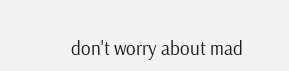don't worry about mad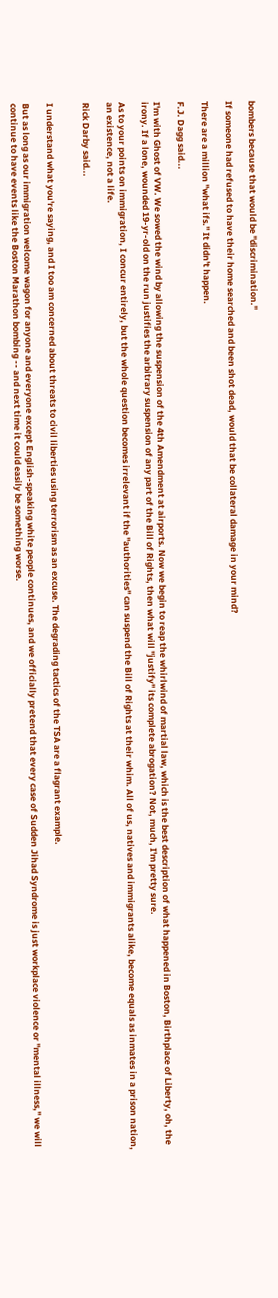bombers because that would be "discrimination."

If someone had refused to have their home searched and been shot dead, would that be collateral damage in your mind?

There are a million "what ifs." It didn't happen.

F.J. Dagg said...

I'm with Ghost of VW. We sowed the wind by allowing the suspension of the 4th Amendment at airports. Now we begin to reap the whirlwind of martial law, which is the best description of what happened in Boston, Birthplace of Liberty, oh, the irony. If a lone, wounded 19-yr-old on the run justifies the arbitrary suspension of any part of the Bill of Rights, then what will "justify" its complete abrogation? Not, much, I'm pretty sure.

As to your points on immigration, I concur entirely, but the whole question becomes irrelevant if the "authorities" can suspend the Bill of Rights at their whim. All of us, natives and immigrants alike, become equals as inmates in a prison nation, an existence, not a life.

Rick Darby said...


I understand what you're saying, and I too am concerned about threats to civil liberties using terrorism as an excuse. The degrading tactics of the TSA are a flagrant example.

But as long as our immigration welcome wagon for anyone and everyone except English-speaking white people continues, and we officially pretend that every case of Sudden Jihad Syndrome is just workplace violence or "mental illness," we will continue to have events like the Boston Marathon bombing -- and next time it could easily be something worse.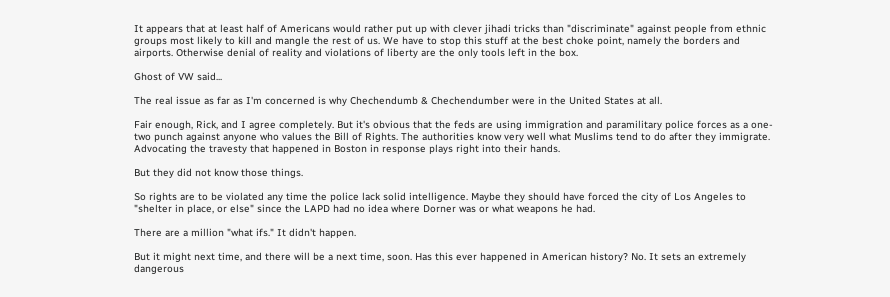It appears that at least half of Americans would rather put up with clever jihadi tricks than "discriminate" against people from ethnic groups most likely to kill and mangle the rest of us. We have to stop this stuff at the best choke point, namely the borders and airports. Otherwise denial of reality and violations of liberty are the only tools left in the box.

Ghost of VW said...

The real issue as far as I'm concerned is why Chechendumb & Chechendumber were in the United States at all.

Fair enough, Rick, and I agree completely. But it's obvious that the feds are using immigration and paramilitary police forces as a one-two punch against anyone who values the Bill of Rights. The authorities know very well what Muslims tend to do after they immigrate. Advocating the travesty that happened in Boston in response plays right into their hands.

But they did not know those things.

So rights are to be violated any time the police lack solid intelligence. Maybe they should have forced the city of Los Angeles to "shelter in place, or else" since the LAPD had no idea where Dorner was or what weapons he had.

There are a million "what ifs." It didn't happen.

But it might next time, and there will be a next time, soon. Has this ever happened in American history? No. It sets an extremely dangerous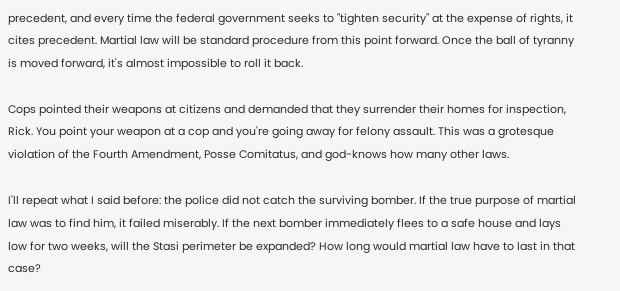precedent, and every time the federal government seeks to "tighten security" at the expense of rights, it cites precedent. Martial law will be standard procedure from this point forward. Once the ball of tyranny is moved forward, it's almost impossible to roll it back.

Cops pointed their weapons at citizens and demanded that they surrender their homes for inspection, Rick. You point your weapon at a cop and you're going away for felony assault. This was a grotesque violation of the Fourth Amendment, Posse Comitatus, and god-knows how many other laws.

I'll repeat what I said before: the police did not catch the surviving bomber. If the true purpose of martial law was to find him, it failed miserably. If the next bomber immediately flees to a safe house and lays low for two weeks, will the Stasi perimeter be expanded? How long would martial law have to last in that case?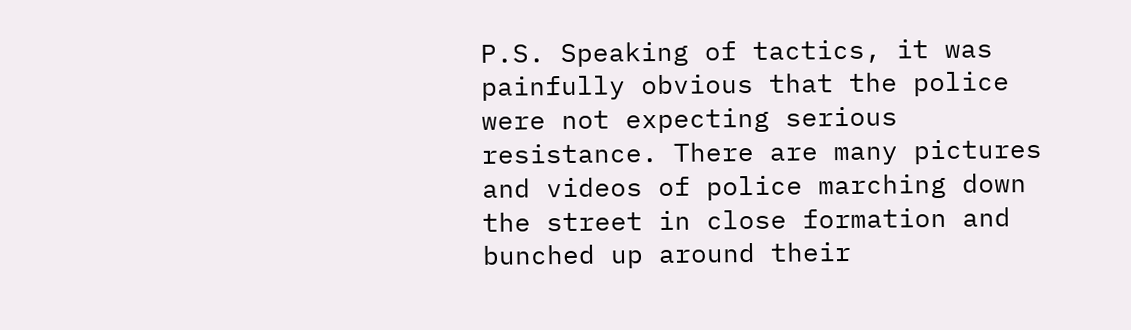P.S. Speaking of tactics, it was painfully obvious that the police were not expecting serious resistance. There are many pictures and videos of police marching down the street in close formation and bunched up around their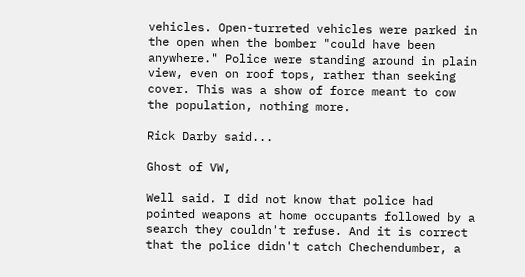vehicles. Open-turreted vehicles were parked in the open when the bomber "could have been anywhere." Police were standing around in plain view, even on roof tops, rather than seeking cover. This was a show of force meant to cow the population, nothing more.

Rick Darby said...

Ghost of VW,

Well said. I did not know that police had pointed weapons at home occupants followed by a search they couldn't refuse. And it is correct that the police didn't catch Chechendumber, a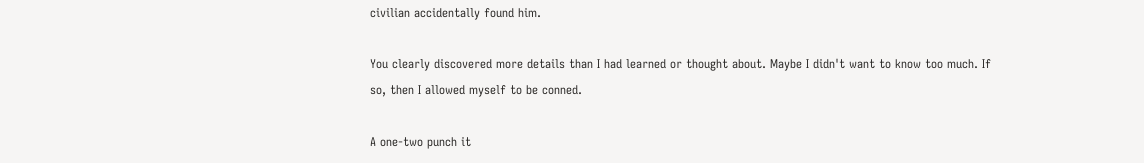civilian accidentally found him.

You clearly discovered more details than I had learned or thought about. Maybe I didn't want to know too much. If so, then I allowed myself to be conned.

A one-two punch it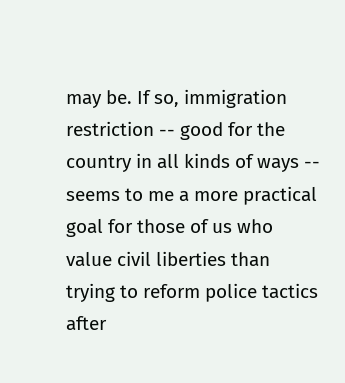may be. If so, immigration restriction -- good for the country in all kinds of ways -- seems to me a more practical goal for those of us who value civil liberties than trying to reform police tactics after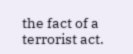the fact of a terrorist act.